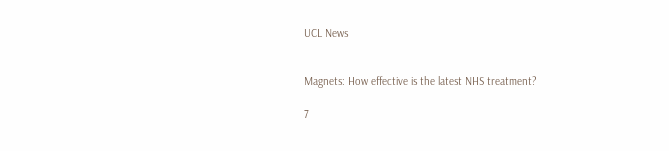UCL News


Magnets: How effective is the latest NHS treatment?

7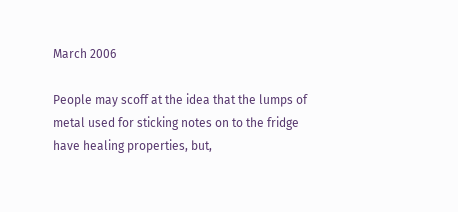March 2006

People may scoff at the idea that the lumps of metal used for sticking notes on to the fridge have healing properties, but,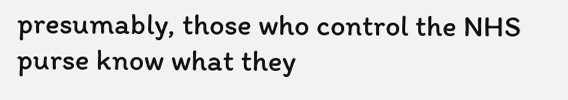presumably, those who control the NHS purse know what they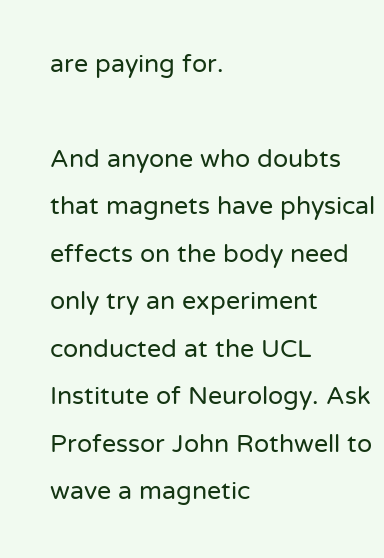are paying for.

And anyone who doubts that magnets have physical effects on the body need only try an experiment conducted at the UCL Institute of Neurology. Ask Professor John Rothwell to wave a magnetic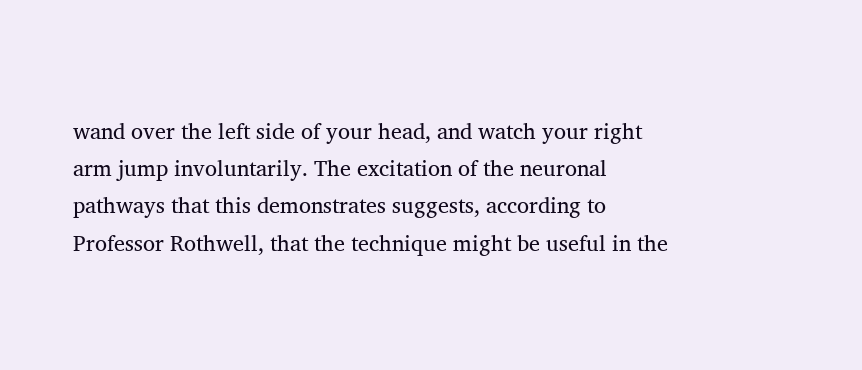wand over the left side of your head, and watch your right arm jump involuntarily. The excitation of the neuronal pathways that this demonstrates suggests, according to Professor Rothwell, that the technique might be useful in the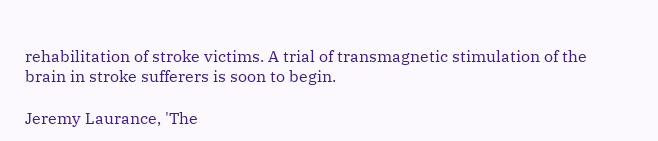rehabilitation of stroke victims. A trial of transmagnetic stimulation of the brain in stroke sufferers is soon to begin.

Jeremy Laurance, 'The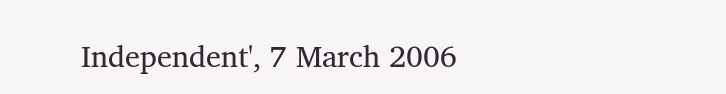Independent', 7 March 2006